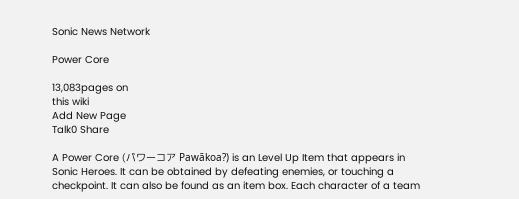Sonic News Network

Power Core

13,083pages on
this wiki
Add New Page
Talk0 Share

A Power Core (パワーコア Pawākoa?) is an Level Up Item that appears in Sonic Heroes. It can be obtained by defeating enemies, or touching a checkpoint. It can also be found as an item box. Each character of a team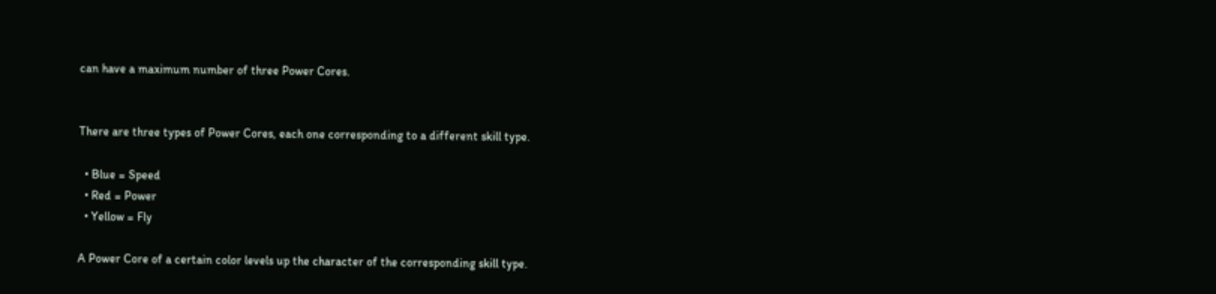can have a maximum number of three Power Cores.


There are three types of Power Cores, each one corresponding to a different skill type.

  • Blue = Speed
  • Red = Power
  • Yellow = Fly

A Power Core of a certain color levels up the character of the corresponding skill type.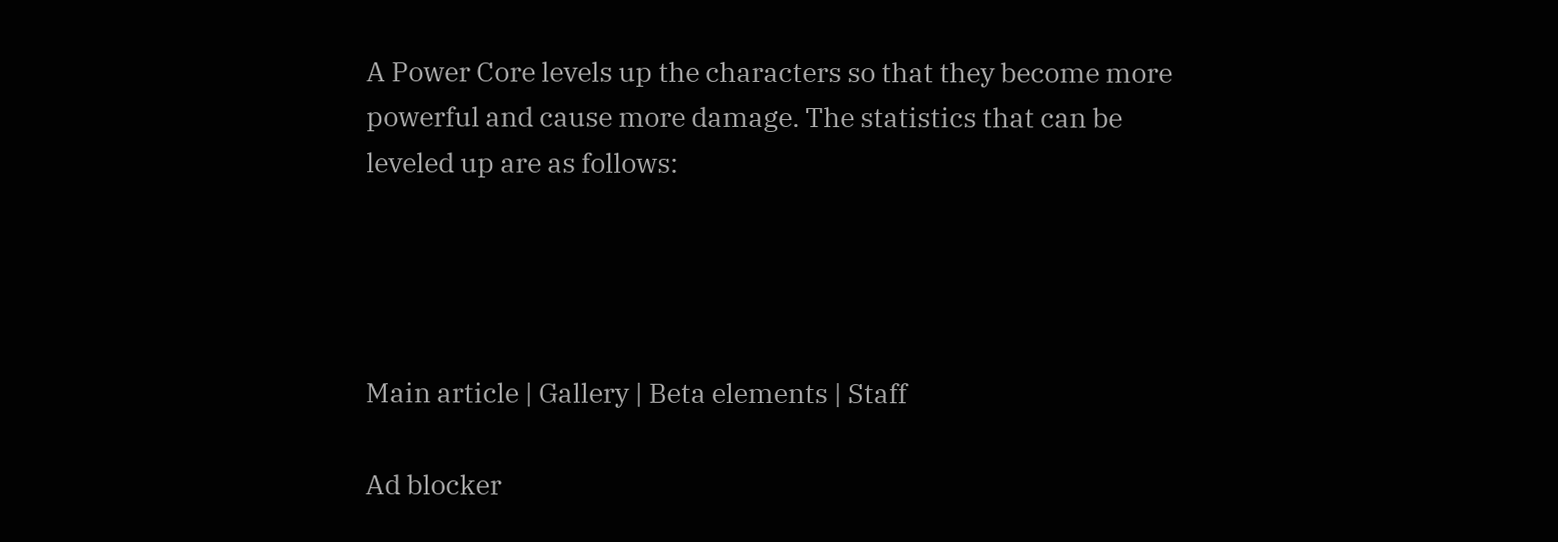A Power Core levels up the characters so that they become more powerful and cause more damage. The statistics that can be leveled up are as follows:




Main article | Gallery | Beta elements | Staff

Ad blocker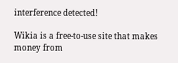interference detected!

Wikia is a free-to-use site that makes money from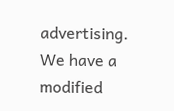advertising. We have a modified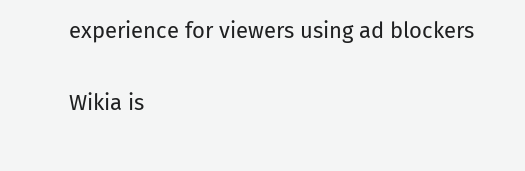experience for viewers using ad blockers

Wikia is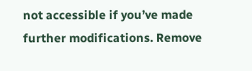not accessible if you’ve made further modifications. Remove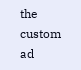the custom ad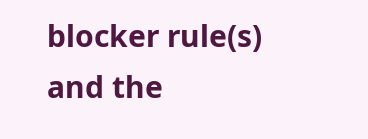blocker rule(s) and the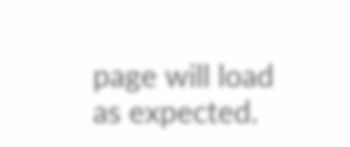page will load as expected.